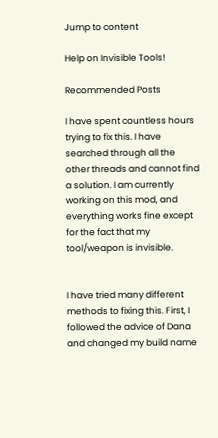Jump to content

Help on Invisible Tools!

Recommended Posts

I have spent countless hours trying to fix this. I have searched through all the other threads and cannot find a solution. I am currently working on this mod, and everything works fine except for the fact that my tool/weapon is invisible.


I have tried many different methods to fixing this. First, I followed the advice of Dana and changed my build name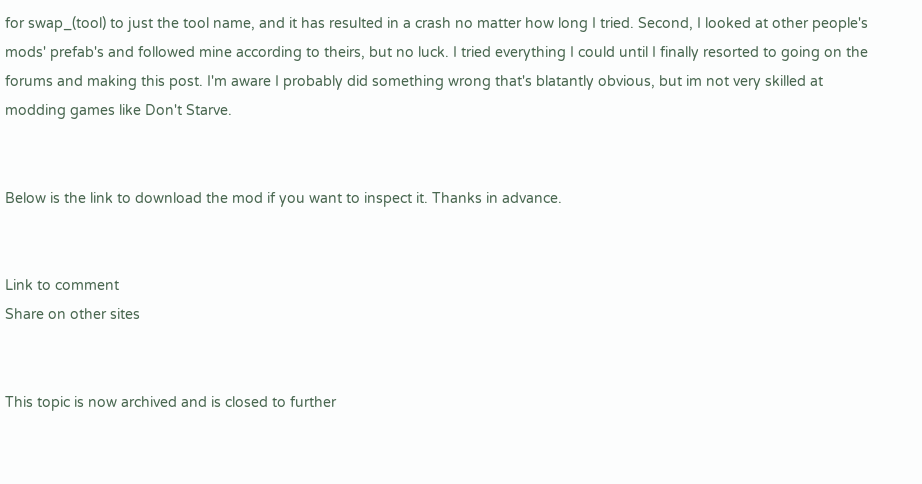for swap_(tool) to just the tool name, and it has resulted in a crash no matter how long I tried. Second, I looked at other people's mods' prefab's and followed mine according to theirs, but no luck. I tried everything I could until I finally resorted to going on the forums and making this post. I'm aware I probably did something wrong that's blatantly obvious, but im not very skilled at modding games like Don't Starve.


Below is the link to download the mod if you want to inspect it. Thanks in advance.


Link to comment
Share on other sites


This topic is now archived and is closed to further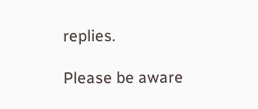replies.

Please be aware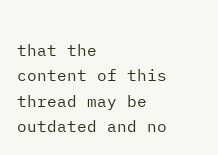that the content of this thread may be outdated and no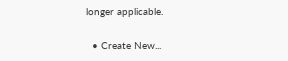longer applicable.

  • Create New...